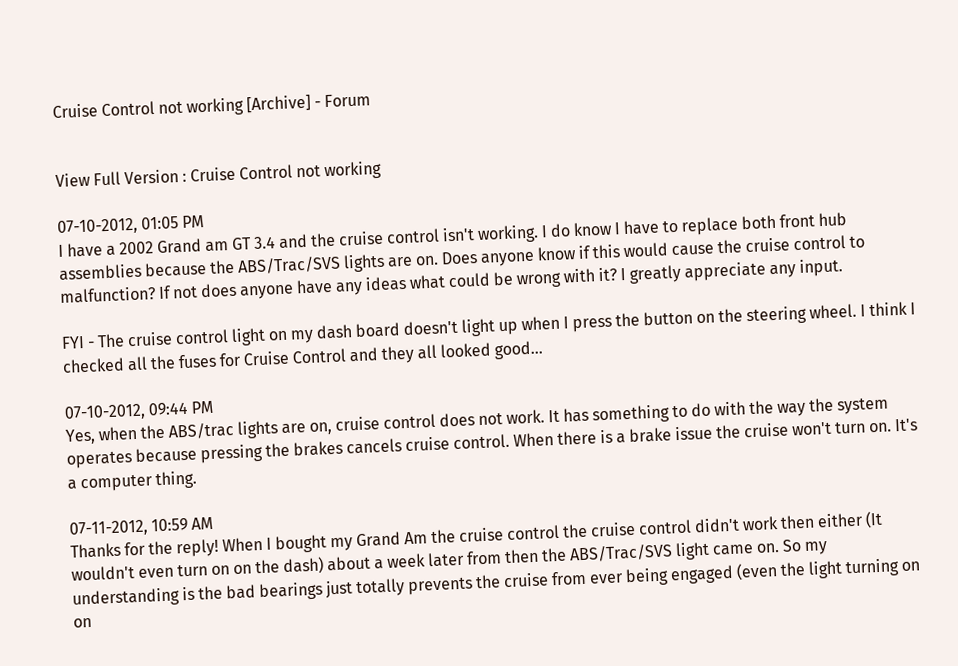Cruise Control not working [Archive] - Forum


View Full Version : Cruise Control not working

07-10-2012, 01:05 PM
I have a 2002 Grand am GT 3.4 and the cruise control isn't working. I do know I have to replace both front hub assemblies because the ABS/Trac/SVS lights are on. Does anyone know if this would cause the cruise control to malfunction? If not does anyone have any ideas what could be wrong with it? I greatly appreciate any input.

FYI - The cruise control light on my dash board doesn't light up when I press the button on the steering wheel. I think I checked all the fuses for Cruise Control and they all looked good...

07-10-2012, 09:44 PM
Yes, when the ABS/trac lights are on, cruise control does not work. It has something to do with the way the system operates because pressing the brakes cancels cruise control. When there is a brake issue the cruise won't turn on. It's a computer thing.

07-11-2012, 10:59 AM
Thanks for the reply! When I bought my Grand Am the cruise control the cruise control didn't work then either (It wouldn't even turn on on the dash) about a week later from then the ABS/Trac/SVS light came on. So my understanding is the bad bearings just totally prevents the cruise from ever being engaged (even the light turning on on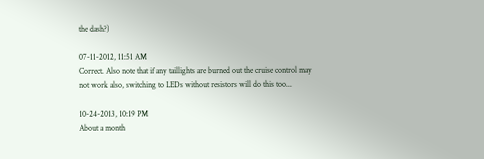the dash?)

07-11-2012, 11:51 AM
Correct. Also note that if any taillights are burned out the cruise control may not work also, switching to LEDs without resistors will do this too...

10-24-2013, 10:19 PM
About a month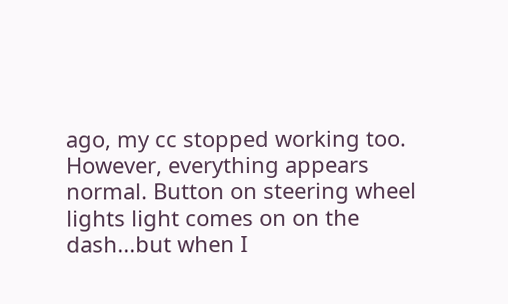ago, my cc stopped working too. However, everything appears normal. Button on steering wheel lights light comes on on the dash...but when I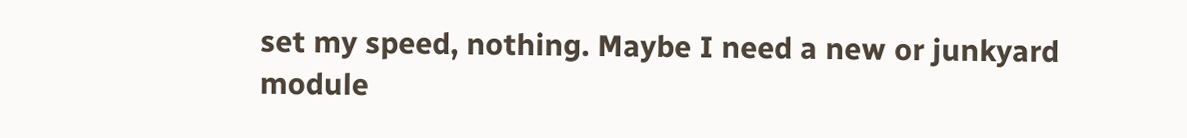set my speed, nothing. Maybe I need a new or junkyard module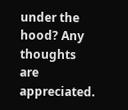under the hood? Any thoughts are appreciated.